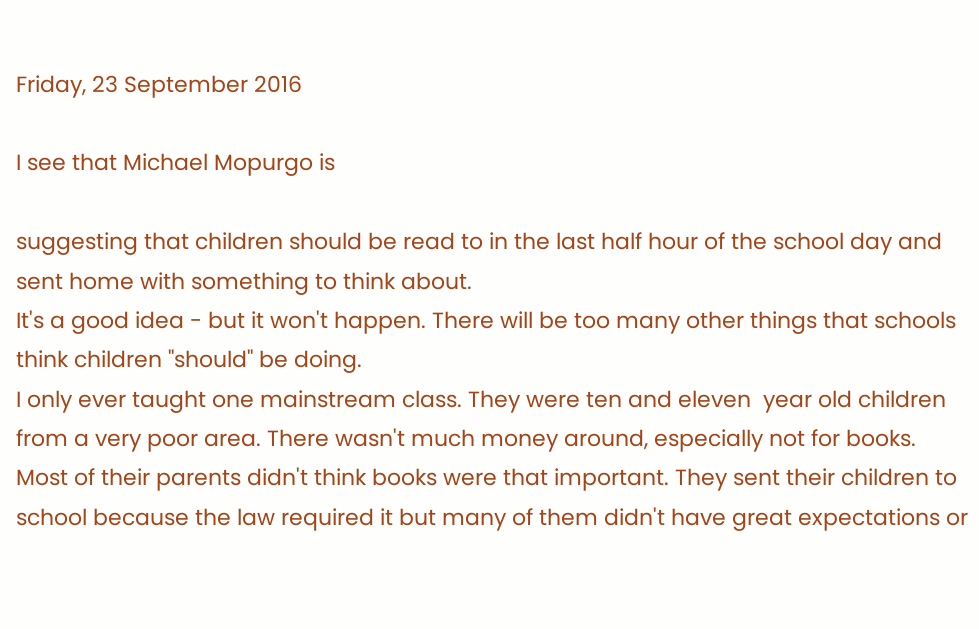Friday, 23 September 2016

I see that Michael Mopurgo is

suggesting that children should be read to in the last half hour of the school day and sent home with something to think about.
It's a good idea - but it won't happen. There will be too many other things that schools think children "should" be doing.
I only ever taught one mainstream class. They were ten and eleven  year old children from a very poor area. There wasn't much money around, especially not for books.
Most of their parents didn't think books were that important. They sent their children to school because the law required it but many of them didn't have great expectations or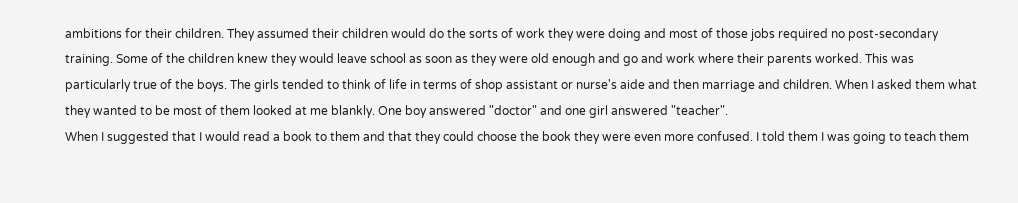ambitions for their children. They assumed their children would do the sorts of work they were doing and most of those jobs required no post-secondary training. Some of the children knew they would leave school as soon as they were old enough and go and work where their parents worked. This was particularly true of the boys. The girls tended to think of life in terms of shop assistant or nurse's aide and then marriage and children. When I asked them what they wanted to be most of them looked at me blankly. One boy answered "doctor" and one girl answered "teacher".
When I suggested that I would read a book to them and that they could choose the book they were even more confused. I told them I was going to teach them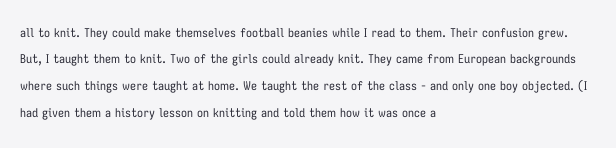all to knit. They could make themselves football beanies while I read to them. Their confusion grew.
But, I taught them to knit. Two of the girls could already knit. They came from European backgrounds where such things were taught at home. We taught the rest of the class - and only one boy objected. (I had given them a history lesson on knitting and told them how it was once a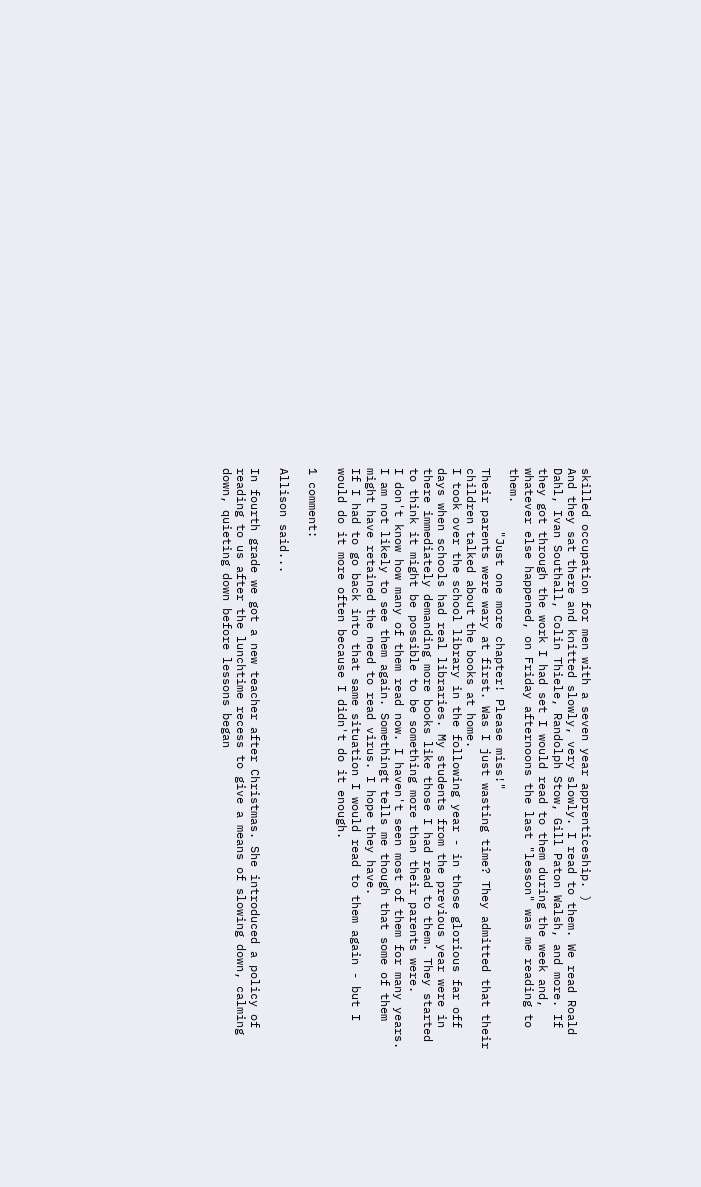skilled occupation for men with a seven year apprenticeship. )
And they sat there and knitted slowly, very slowly. I read to them. We read Roald Dahl, Ivan Southall, Colin Thiele, Randolph Stow, Gill Paton Walsh, and more. If they got through the work I had set I would read to them during the week and, whatever else happened, on Friday afternoons the last "lesson" was me reading to them.
         "Just one more chapter! Please miss!"
Their parents were wary at first. Was I just wasting time? They admitted that their children talked about the books at home.
I took over the school library in the following year - in those glorious far off days when schools had real libraries. My students from the previous year were in there immediately demanding more books like those I had read to them. They started to think it might be possible to be something more than their parents were.
I don't know how many of them read now. I haven't seen most of them for many years. I am not likely to see them again. Somethingt tells me though that some of them might have retained the need to read virus. I hope they have.
If I had to go back into that same situation I would read to them again - but I would do it more often because I didn't do it enough.

1 comment:

Allison said...

In fourth grade we got a new teacher after Christmas. She introduced a policy of reading to us after the lunchtime recess to give a means of slowing down, calming down, quieting down before lessons began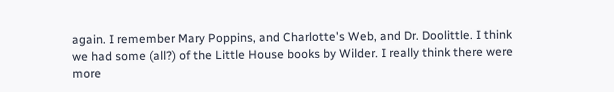again. I remember Mary Poppins, and Charlotte's Web, and Dr. Doolittle. I think we had some (all?) of the Little House books by Wilder. I really think there were more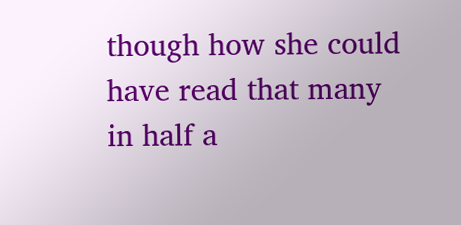though how she could have read that many in half a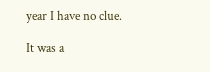year I have no clue.

It was a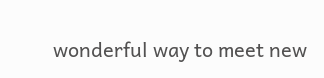wonderful way to meet new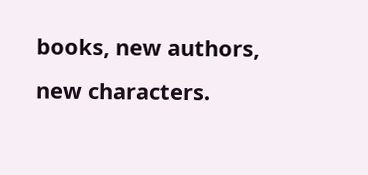books, new authors, new characters.